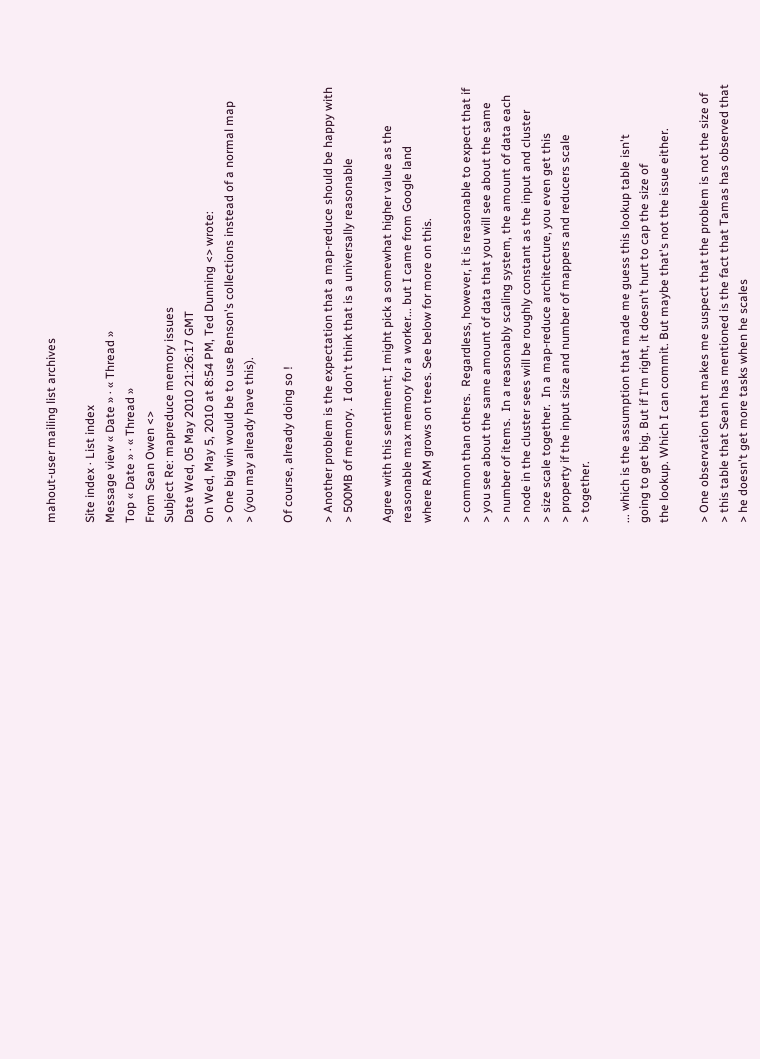mahout-user mailing list archives

Site index · List index
Message view « Date » · « Thread »
Top « Date » · « Thread »
From Sean Owen <>
Subject Re: mapreduce memory issues
Date Wed, 05 May 2010 21:26:17 GMT
On Wed, May 5, 2010 at 8:54 PM, Ted Dunning <> wrote:
> One big win would be to use Benson's collections instead of a normal map
> (you may already have this).

Of course, already doing so !

> Another problem is the expectation that a map-reduce should be happy with
> 500MB of memory.  I don't think that is a universally reasonable

Agree with this sentiment; I might pick a somewhat higher value as the
reasonable max memory for a worker... but I came from Google land
where RAM grows on trees. See below for more on this.

> common than others.  Regardless, however, it is reasonable to expect that if
> you see about the same amount of data that you will see about the same
> number of items.  In a reasonably scaling system, the amount of data each
> node in the cluster sees will be roughly constant as the input and cluster
> size scale together.  In a map-reduce architecture, you even get this
> property if the input size and number of mappers and reducers scale
> together.

... which is the assumption that made me guess this lookup table isn't
going to get big. But if I'm right, it doesn't hurt to cap the size of
the lookup. Which I can commit. But maybe that's not the issue either.

> One observation that makes me suspect that the problem is not the size of
> this table that Sean has mentioned is the fact that Tamas has observed that
> he doesn't get more tasks when he scales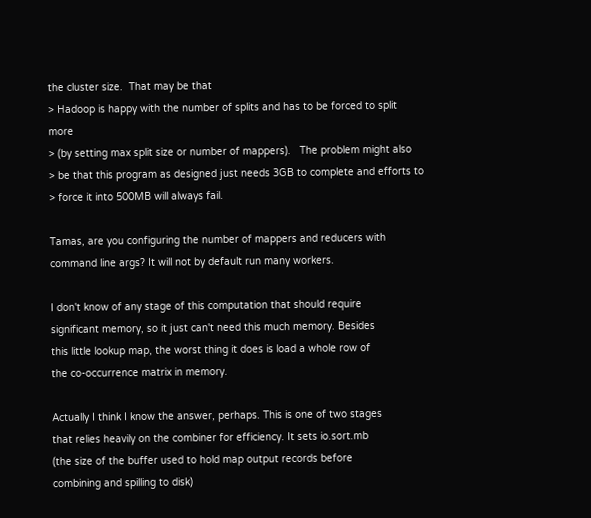the cluster size.  That may be that
> Hadoop is happy with the number of splits and has to be forced to split more
> (by setting max split size or number of mappers).   The problem might also
> be that this program as designed just needs 3GB to complete and efforts to
> force it into 500MB will always fail.

Tamas, are you configuring the number of mappers and reducers with
command line args? It will not by default run many workers.

I don't know of any stage of this computation that should require
significant memory, so it just can't need this much memory. Besides
this little lookup map, the worst thing it does is load a whole row of
the co-occurrence matrix in memory.

Actually I think I know the answer, perhaps. This is one of two stages
that relies heavily on the combiner for efficiency. It sets io.sort.mb
(the size of the buffer used to hold map output records before
combining and spilling to disk)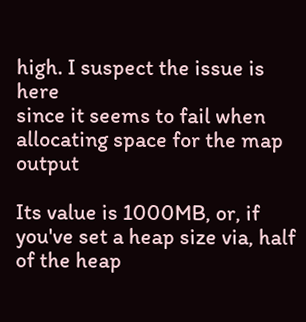high. I suspect the issue is here
since it seems to fail when allocating space for the map output

Its value is 1000MB, or, if you've set a heap size via, half of the heap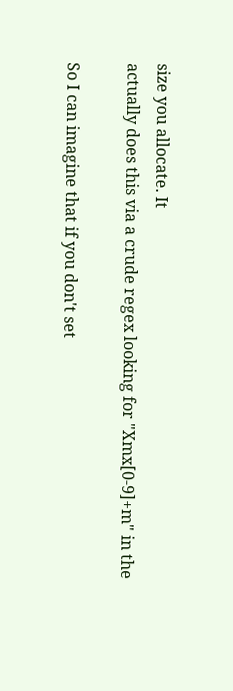size you allocate. It
actually does this via a crude regex looking for "Xmx[0-9]+m" in the

So I can imagine that if you don't set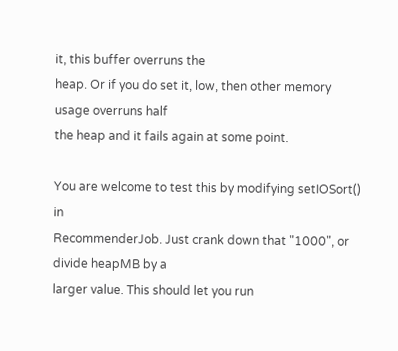it, this buffer overruns the
heap. Or if you do set it, low, then other memory usage overruns half
the heap and it fails again at some point.

You are welcome to test this by modifying setIOSort() in
RecommenderJob. Just crank down that "1000", or divide heapMB by a
larger value. This should let you run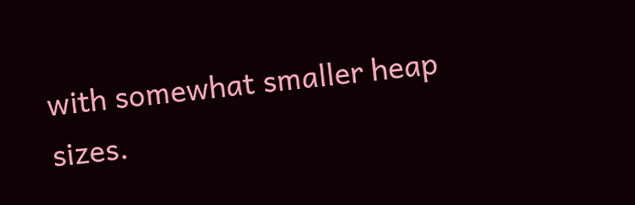with somewhat smaller heap
sizes.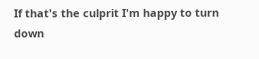If that's the culprit I'm happy to turn down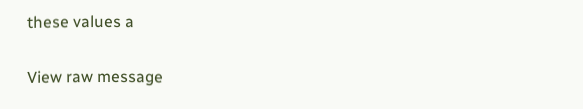these values a

View raw message